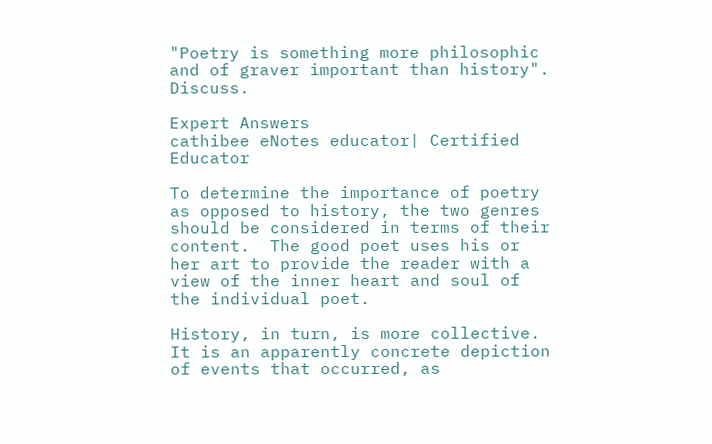"Poetry is something more philosophic and of graver important than history". Discuss.

Expert Answers
cathibee eNotes educator| Certified Educator

To determine the importance of poetry as opposed to history, the two genres should be considered in terms of their content.  The good poet uses his or her art to provide the reader with a view of the inner heart and soul of the individual poet.

History, in turn, is more collective. It is an apparently concrete depiction of events that occurred, as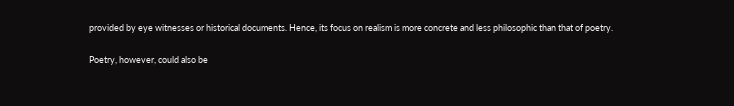provided by eye witnesses or historical documents. Hence, its focus on realism is more concrete and less philosophic than that of poetry.

Poetry, however, could also be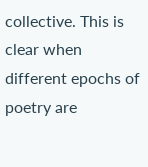collective. This is clear when different epochs of poetry are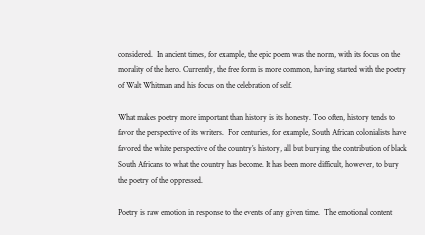considered.  In ancient times, for example, the epic poem was the norm, with its focus on the morality of the hero. Currently, the free form is more common, having started with the poetry of Walt Whitman and his focus on the celebration of self.

What makes poetry more important than history is its honesty. Too often, history tends to favor the perspective of its writers.  For centuries, for example, South African colonialists have favored the white perspective of the country’s history, all but burying the contribution of black South Africans to what the country has become. It has been more difficult, however, to bury the poetry of the oppressed.

Poetry is raw emotion in response to the events of any given time.  The emotional content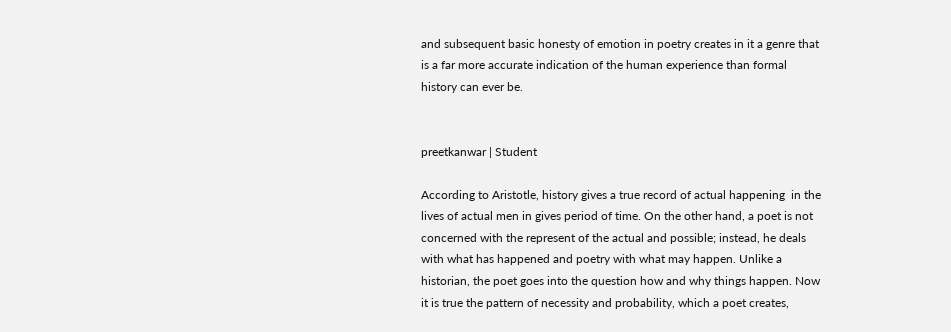and subsequent basic honesty of emotion in poetry creates in it a genre that is a far more accurate indication of the human experience than formal history can ever be.


preetkanwar | Student

According to Aristotle, history gives a true record of actual happening  in the lives of actual men in gives period of time. On the other hand, a poet is not concerned with the represent of the actual and possible; instead, he deals with what has happened and poetry with what may happen. Unlike a historian, the poet goes into the question how and why things happen. Now it is true the pattern of necessity and probability, which a poet creates,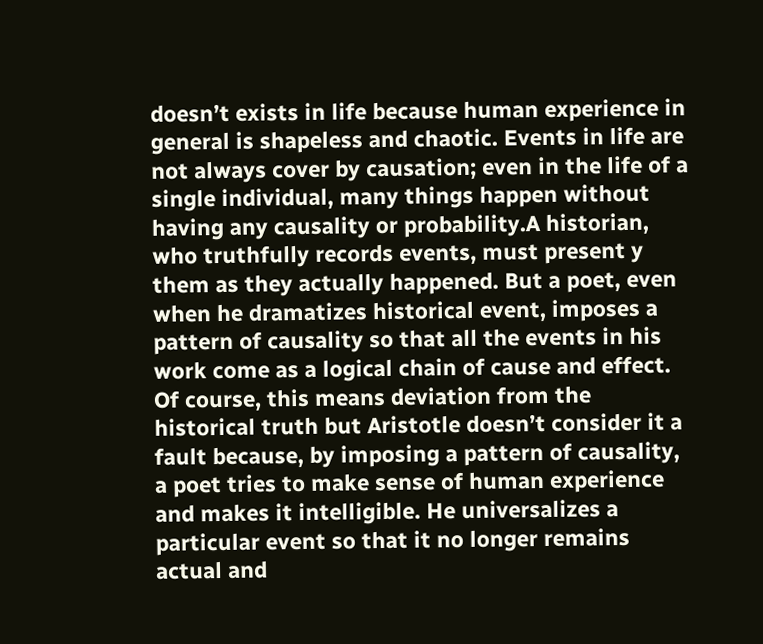doesn’t exists in life because human experience in general is shapeless and chaotic. Events in life are not always cover by causation; even in the life of a single individual, many things happen without having any causality or probability.A historian, who truthfully records events, must present y them as they actually happened. But a poet, even when he dramatizes historical event, imposes a pattern of causality so that all the events in his work come as a logical chain of cause and effect. Of course, this means deviation from the historical truth but Aristotle doesn’t consider it a fault because, by imposing a pattern of causality, a poet tries to make sense of human experience and makes it intelligible. He universalizes a particular event so that it no longer remains actual and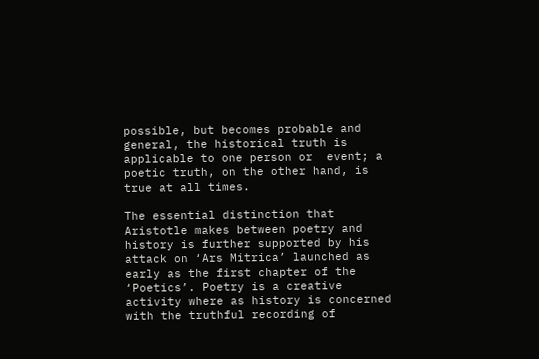possible, but becomes probable and general, the historical truth is applicable to one person or  event; a poetic truth, on the other hand, is true at all times.

The essential distinction that Aristotle makes between poetry and history is further supported by his attack on ‘Ars Mitrica’ launched as early as the first chapter of the ‘Poetics’. Poetry is a creative activity where as history is concerned with the truthful recording of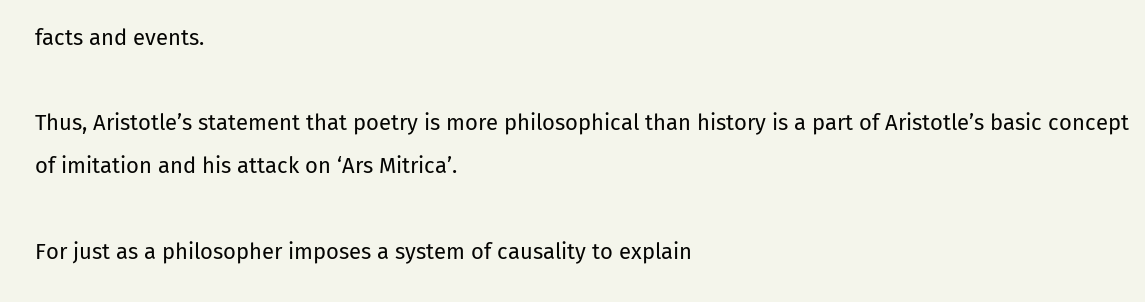facts and events.

Thus, Aristotle’s statement that poetry is more philosophical than history is a part of Aristotle’s basic concept of imitation and his attack on ‘Ars Mitrica’.

For just as a philosopher imposes a system of causality to explain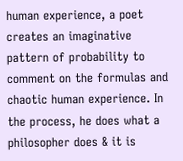human experience, a poet creates an imaginative pattern of probability to comment on the formulas and chaotic human experience. In the process, he does what a philosopher does & it is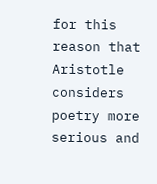for this reason that Aristotle considers poetry more serious and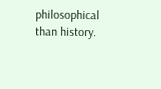philosophical than history.